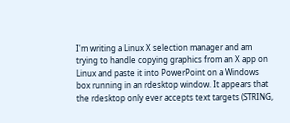I'm writing a Linux X selection manager and am trying to handle copying graphics from an X app on Linux and paste it into PowerPoint on a Windows box running in an rdesktop window. It appears that the rdesktop only ever accepts text targets (STRING,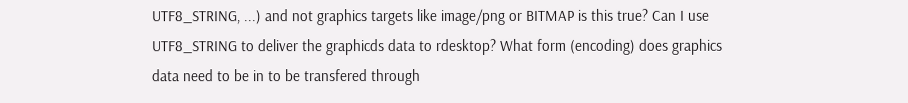UTF8_STRING, ...) and not graphics targets like image/png or BITMAP is this true? Can I use UTF8_STRING to deliver the graphicds data to rdesktop? What form (encoding) does graphics data need to be in to be transfered through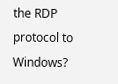the RDP protocol to Windows?